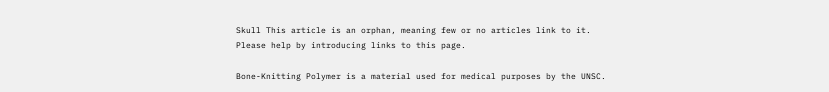Skull This article is an orphan, meaning few or no articles link to it.
Please help by introducing links to this page.

Bone-Knitting Polymer is a material used for medical purposes by the UNSC.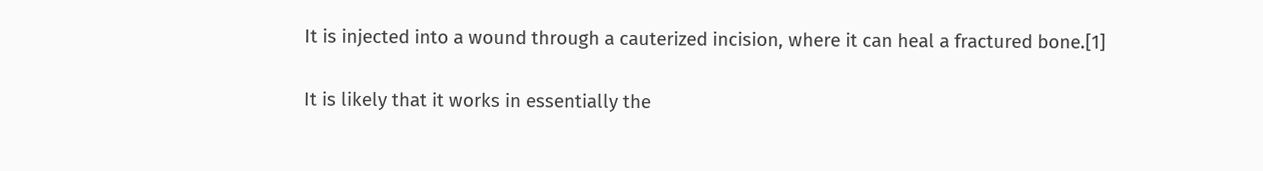It is injected into a wound through a cauterized incision, where it can heal a fractured bone.[1]

It is likely that it works in essentially the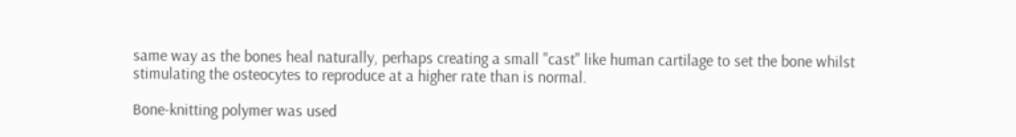same way as the bones heal naturally, perhaps creating a small "cast" like human cartilage to set the bone whilst stimulating the osteocytes to reproduce at a higher rate than is normal.

Bone-knitting polymer was used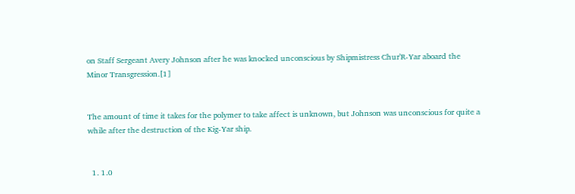on Staff Sergeant Avery Johnson after he was knocked unconscious by Shipmistress Chur'R-Yar aboard the Minor Transgression.[1]


The amount of time it takes for the polymer to take affect is unknown, but Johnson was unconscious for quite a while after the destruction of the Kig-Yar ship.


  1. 1.0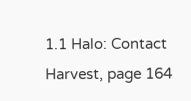1.1 Halo: Contact Harvest, page 164